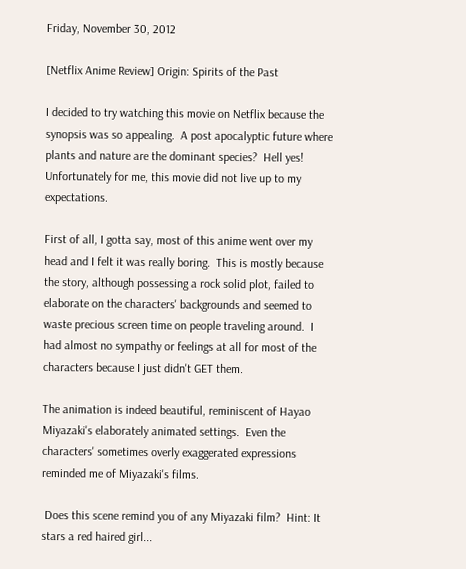Friday, November 30, 2012

[Netflix Anime Review] Origin: Spirits of the Past

I decided to try watching this movie on Netflix because the synopsis was so appealing.  A post apocalyptic future where plants and nature are the dominant species?  Hell yes!  Unfortunately for me, this movie did not live up to my expectations.

First of all, I gotta say, most of this anime went over my head and I felt it was really boring.  This is mostly because the story, although possessing a rock solid plot, failed to elaborate on the characters' backgrounds and seemed to waste precious screen time on people traveling around.  I had almost no sympathy or feelings at all for most of the characters because I just didn't GET them.

The animation is indeed beautiful, reminiscent of Hayao Miyazaki's elaborately animated settings.  Even the characters' sometimes overly exaggerated expressions reminded me of Miyazaki's films.

 Does this scene remind you of any Miyazaki film?  Hint: It stars a red haired girl...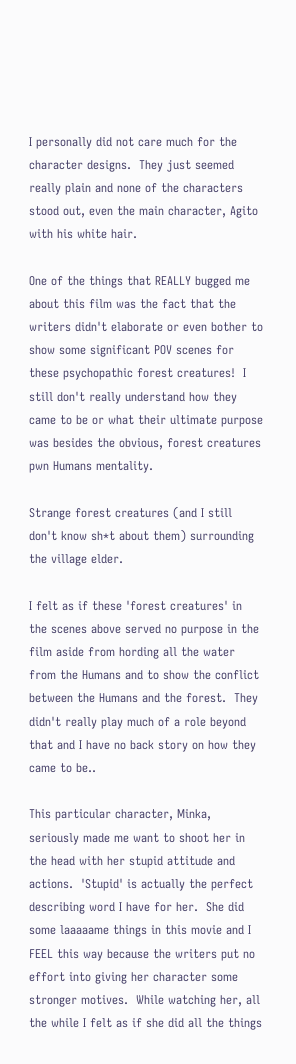I personally did not care much for the character designs.  They just seemed really plain and none of the characters stood out, even the main character, Agito with his white hair.

One of the things that REALLY bugged me about this film was the fact that the writers didn't elaborate or even bother to show some significant POV scenes for these psychopathic forest creatures!  I still don't really understand how they came to be or what their ultimate purpose was besides the obvious, forest creatures pwn Humans mentality.

Strange forest creatures (and I still don't know sh*t about them) surrounding the village elder.

I felt as if these 'forest creatures' in the scenes above served no purpose in the film aside from hording all the water from the Humans and to show the conflict between the Humans and the forest.  They didn't really play much of a role beyond that and I have no back story on how they came to be..

This particular character, Minka, seriously made me want to shoot her in the head with her stupid attitude and actions.  'Stupid' is actually the perfect describing word I have for her.  She did some laaaaame things in this movie and I FEEL this way because the writers put no effort into giving her character some stronger motives.  While watching her, all the while I felt as if she did all the things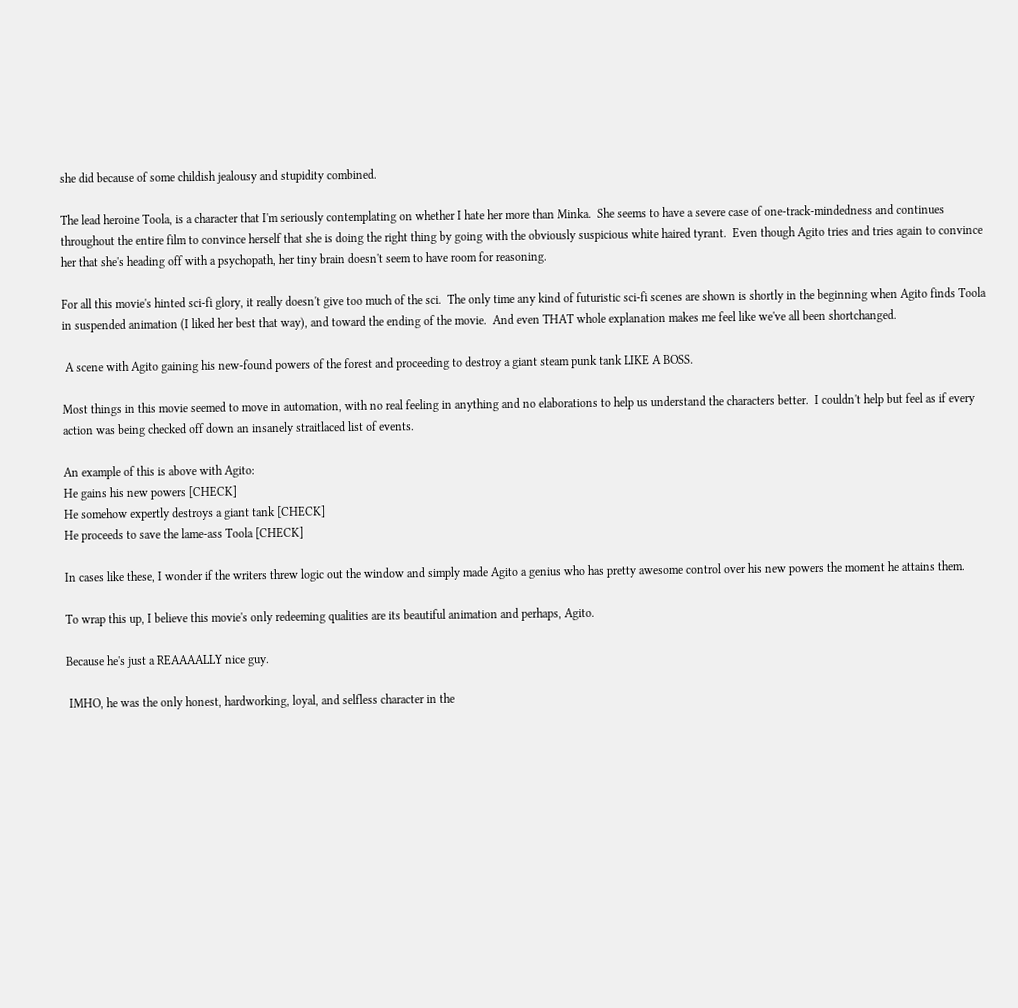she did because of some childish jealousy and stupidity combined.

The lead heroine Toola, is a character that I'm seriously contemplating on whether I hate her more than Minka.  She seems to have a severe case of one-track-mindedness and continues throughout the entire film to convince herself that she is doing the right thing by going with the obviously suspicious white haired tyrant.  Even though Agito tries and tries again to convince her that she's heading off with a psychopath, her tiny brain doesn't seem to have room for reasoning.

For all this movie's hinted sci-fi glory, it really doesn't give too much of the sci.  The only time any kind of futuristic sci-fi scenes are shown is shortly in the beginning when Agito finds Toola in suspended animation (I liked her best that way), and toward the ending of the movie.  And even THAT whole explanation makes me feel like we've all been shortchanged.

 A scene with Agito gaining his new-found powers of the forest and proceeding to destroy a giant steam punk tank LIKE A BOSS.

Most things in this movie seemed to move in automation, with no real feeling in anything and no elaborations to help us understand the characters better.  I couldn't help but feel as if every action was being checked off down an insanely straitlaced list of events.

An example of this is above with Agito:
He gains his new powers [CHECK]
He somehow expertly destroys a giant tank [CHECK]
He proceeds to save the lame-ass Toola [CHECK]

In cases like these, I wonder if the writers threw logic out the window and simply made Agito a genius who has pretty awesome control over his new powers the moment he attains them.

To wrap this up, I believe this movie's only redeeming qualities are its beautiful animation and perhaps, Agito.

Because he's just a REAAAALLY nice guy.

 IMHO, he was the only honest, hardworking, loyal, and selfless character in the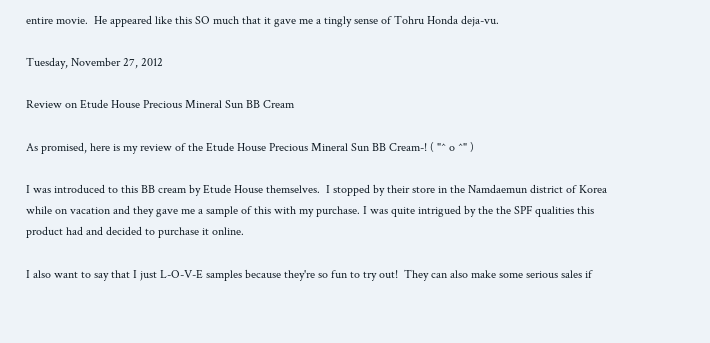entire movie.  He appeared like this SO much that it gave me a tingly sense of Tohru Honda deja-vu.

Tuesday, November 27, 2012

Review on Etude House Precious Mineral Sun BB Cream

As promised, here is my review of the Etude House Precious Mineral Sun BB Cream-! ( "^ o ^" )

I was introduced to this BB cream by Etude House themselves.  I stopped by their store in the Namdaemun district of Korea while on vacation and they gave me a sample of this with my purchase. I was quite intrigued by the the SPF qualities this product had and decided to purchase it online.

I also want to say that I just L-O-V-E samples because they're so fun to try out!  They can also make some serious sales if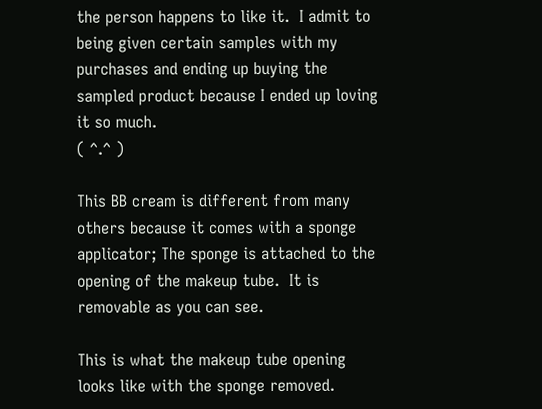the person happens to like it.  I admit to being given certain samples with my purchases and ending up buying the sampled product because I ended up loving it so much.
( ^.^ )

This BB cream is different from many others because it comes with a sponge applicator; The sponge is attached to the opening of the makeup tube.  It is removable as you can see.

This is what the makeup tube opening looks like with the sponge removed.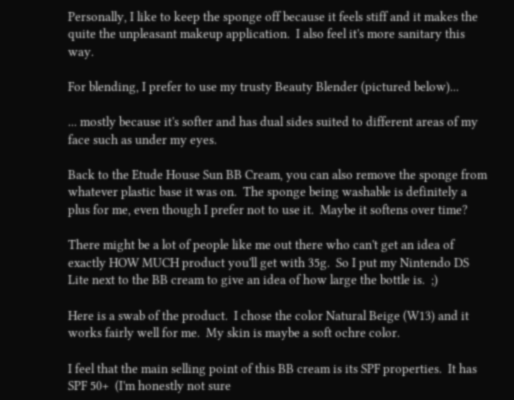Personally, I like to keep the sponge off because it feels stiff and it makes the quite the unpleasant makeup application.  I also feel it's more sanitary this way.

For blending, I prefer to use my trusty Beauty Blender (pictured below)...

... mostly because it's softer and has dual sides suited to different areas of my face such as under my eyes.

Back to the Etude House Sun BB Cream, you can also remove the sponge from whatever plastic base it was on.  The sponge being washable is definitely a plus for me, even though I prefer not to use it.  Maybe it softens over time?

There might be a lot of people like me out there who can't get an idea of exactly HOW MUCH product you'll get with 35g.  So I put my Nintendo DS Lite next to the BB cream to give an idea of how large the bottle is.  ;)

Here is a swab of the product.  I chose the color Natural Beige (W13) and it works fairly well for me.  My skin is maybe a soft ochre color.

I feel that the main selling point of this BB cream is its SPF properties.  It has SPF 50+  (I'm honestly not sure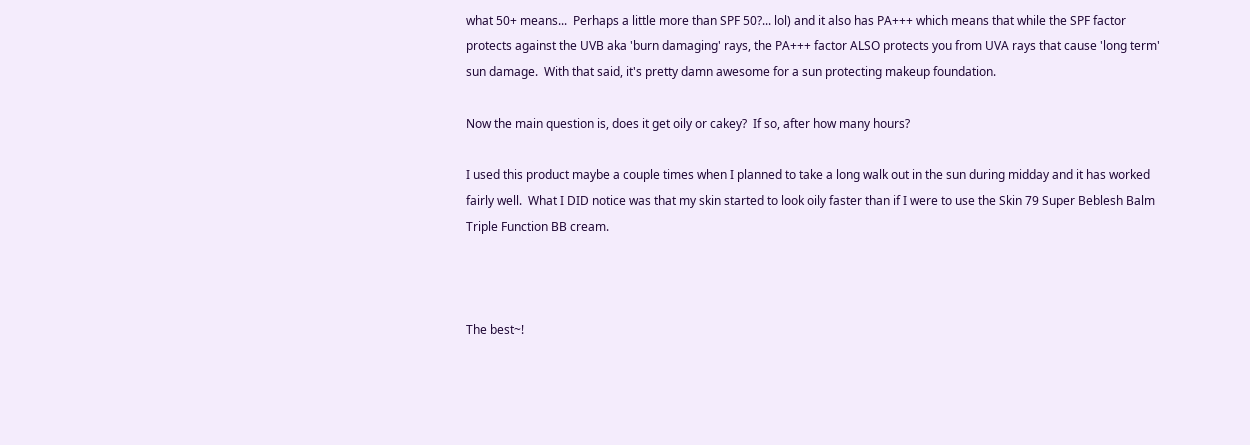what 50+ means...  Perhaps a little more than SPF 50?... lol) and it also has PA+++ which means that while the SPF factor protects against the UVB aka 'burn damaging' rays, the PA+++ factor ALSO protects you from UVA rays that cause 'long term' sun damage.  With that said, it's pretty damn awesome for a sun protecting makeup foundation.

Now the main question is, does it get oily or cakey?  If so, after how many hours?

I used this product maybe a couple times when I planned to take a long walk out in the sun during midday and it has worked fairly well.  What I DID notice was that my skin started to look oily faster than if I were to use the Skin 79 Super Beblesh Balm Triple Function BB cream.



The best~!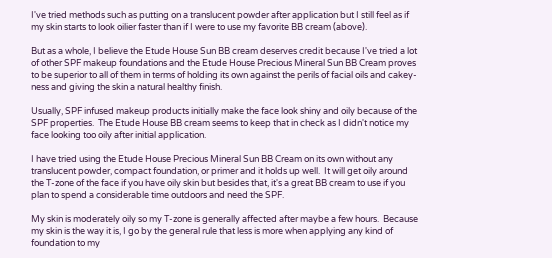I've tried methods such as putting on a translucent powder after application but I still feel as if my skin starts to look oilier faster than if I were to use my favorite BB cream (above).

But as a whole, I believe the Etude House Sun BB cream deserves credit because I've tried a lot of other SPF makeup foundations and the Etude House Precious Mineral Sun BB Cream proves to be superior to all of them in terms of holding its own against the perils of facial oils and cakey-ness and giving the skin a natural healthy finish.

Usually, SPF infused makeup products initially make the face look shiny and oily because of the SPF properties.  The Etude House BB cream seems to keep that in check as I didn't notice my face looking too oily after initial application.

I have tried using the Etude House Precious Mineral Sun BB Cream on its own without any translucent powder, compact foundation, or primer and it holds up well.  It will get oily around the T-zone of the face if you have oily skin but besides that, it's a great BB cream to use if you plan to spend a considerable time outdoors and need the SPF.

My skin is moderately oily so my T-zone is generally affected after maybe a few hours.  Because my skin is the way it is, I go by the general rule that less is more when applying any kind of foundation to my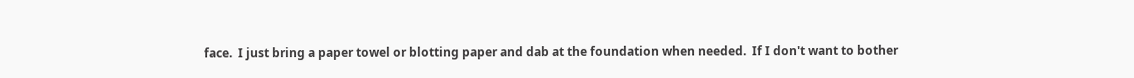face.  I just bring a paper towel or blotting paper and dab at the foundation when needed.  If I don't want to bother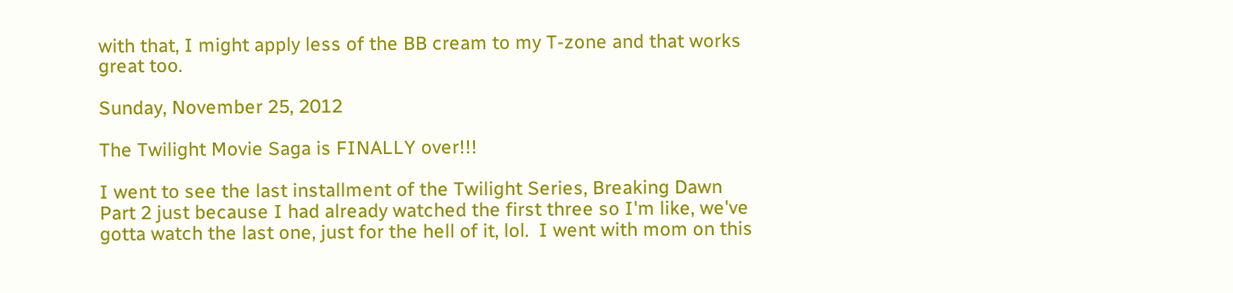with that, I might apply less of the BB cream to my T-zone and that works great too.

Sunday, November 25, 2012

The Twilight Movie Saga is FINALLY over!!!

I went to see the last installment of the Twilight Series, Breaking Dawn Part 2 just because I had already watched the first three so I'm like, we've gotta watch the last one, just for the hell of it, lol.  I went with mom on this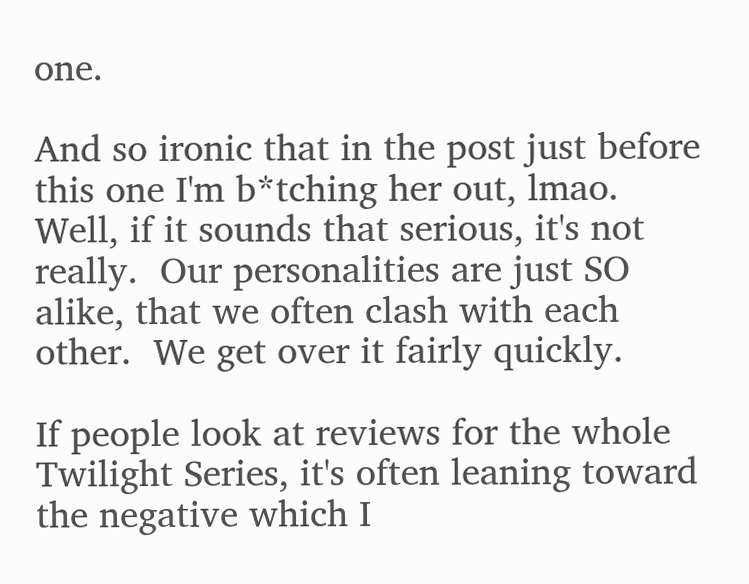one.

And so ironic that in the post just before this one I'm b*tching her out, lmao.  Well, if it sounds that serious, it's not really.  Our personalities are just SO alike, that we often clash with each other.  We get over it fairly quickly.

If people look at reviews for the whole Twilight Series, it's often leaning toward the negative which I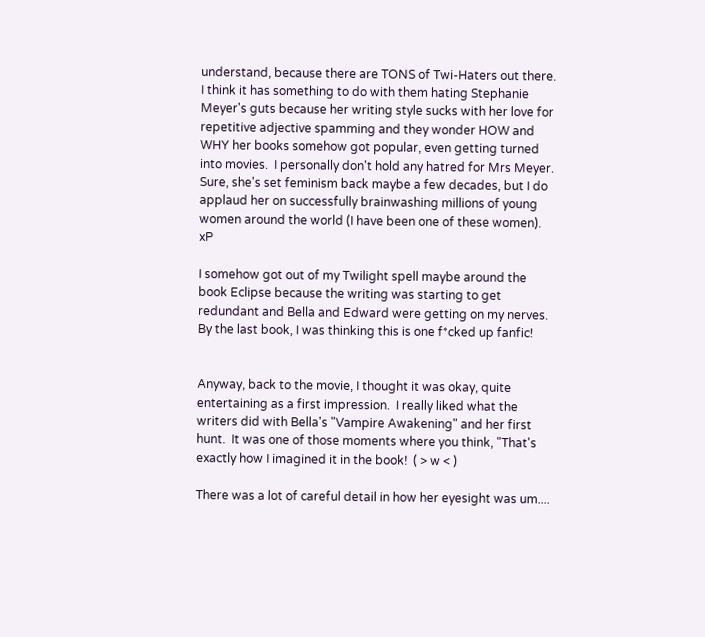understand, because there are TONS of Twi-Haters out there.  I think it has something to do with them hating Stephanie Meyer's guts because her writing style sucks with her love for repetitive adjective spamming and they wonder HOW and WHY her books somehow got popular, even getting turned into movies.  I personally don't hold any hatred for Mrs Meyer.  Sure, she's set feminism back maybe a few decades, but I do applaud her on successfully brainwashing millions of young women around the world (I have been one of these women). xP

I somehow got out of my Twilight spell maybe around the book Eclipse because the writing was starting to get redundant and Bella and Edward were getting on my nerves.  By the last book, I was thinking this is one f*cked up fanfic!


Anyway, back to the movie, I thought it was okay, quite entertaining as a first impression.  I really liked what the writers did with Bella's "Vampire Awakening" and her first hunt.  It was one of those moments where you think, "That's exactly how I imagined it in the book!  ( > w < )

There was a lot of careful detail in how her eyesight was um....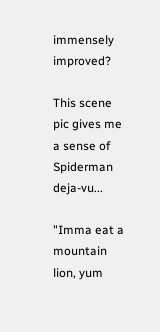immensely improved?

This scene pic gives me a sense of Spiderman deja-vu...

"Imma eat a mountain lion, yum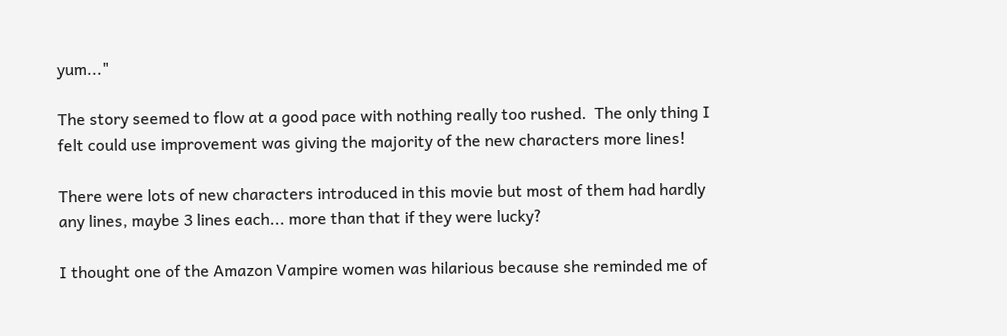yum..."

The story seemed to flow at a good pace with nothing really too rushed.  The only thing I felt could use improvement was giving the majority of the new characters more lines!

There were lots of new characters introduced in this movie but most of them had hardly any lines, maybe 3 lines each... more than that if they were lucky?

I thought one of the Amazon Vampire women was hilarious because she reminded me of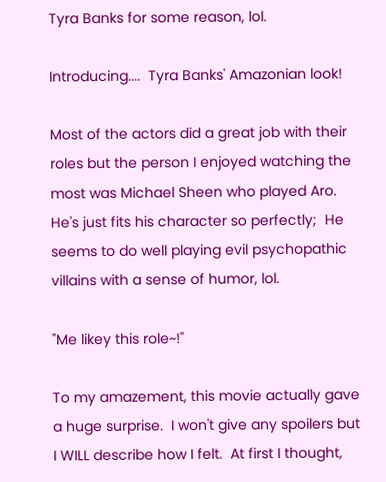Tyra Banks for some reason, lol.

Introducing....  Tyra Banks' Amazonian look!

Most of the actors did a great job with their roles but the person I enjoyed watching the most was Michael Sheen who played Aro.  He's just fits his character so perfectly;  He seems to do well playing evil psychopathic villains with a sense of humor, lol.

"Me likey this role~!"

To my amazement, this movie actually gave a huge surprise.  I won't give any spoilers but I WILL describe how I felt.  At first I thought,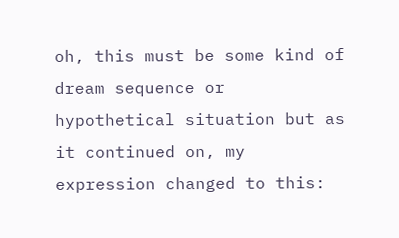oh, this must be some kind of dream sequence or hypothetical situation but as it continued on, my expression changed to this: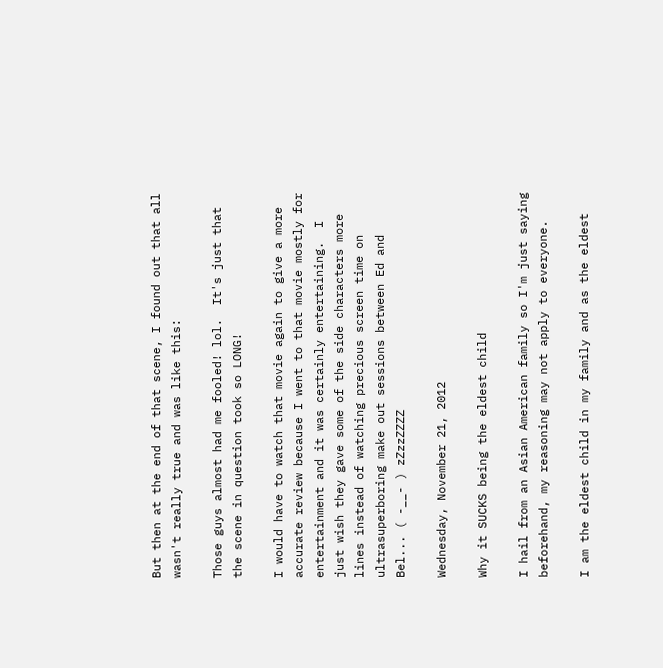But then at the end of that scene, I found out that all wasn't really true and was like this:

Those guys almost had me fooled! lol.  It's just that the scene in question took so LONG!

I would have to watch that movie again to give a more accurate review because I went to that movie mostly for entertainment and it was certainly entertaining.  I just wish they gave some of the side characters more lines instead of watching precious screen time on ultrasuperboring make out sessions between Ed and Bel... ( -__- ) zZzzZZZZ

Wednesday, November 21, 2012

Why it SUCKS being the eldest child

I hail from an Asian American family so I'm just saying beforehand, my reasoning may not apply to everyone.

I am the eldest child in my family and as the eldest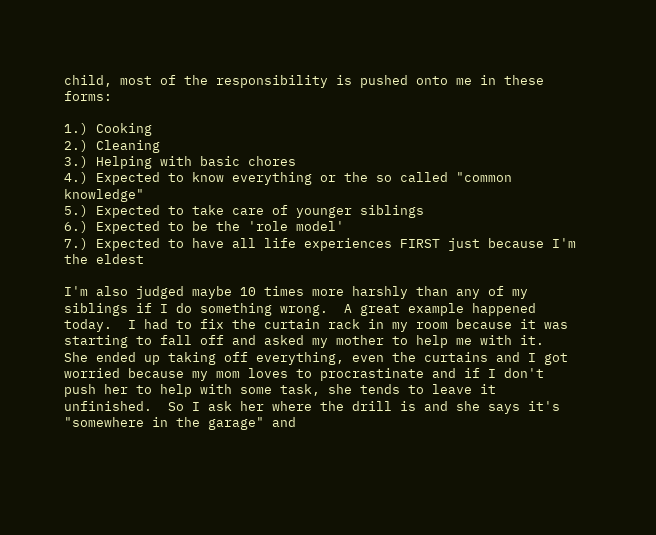child, most of the responsibility is pushed onto me in these forms:

1.) Cooking
2.) Cleaning
3.) Helping with basic chores
4.) Expected to know everything or the so called "common knowledge"
5.) Expected to take care of younger siblings
6.) Expected to be the 'role model'
7.) Expected to have all life experiences FIRST just because I'm the eldest

I'm also judged maybe 10 times more harshly than any of my siblings if I do something wrong.  A great example happened today.  I had to fix the curtain rack in my room because it was starting to fall off and asked my mother to help me with it.  She ended up taking off everything, even the curtains and I got worried because my mom loves to procrastinate and if I don't push her to help with some task, she tends to leave it unfinished.  So I ask her where the drill is and she says it's "somewhere in the garage" and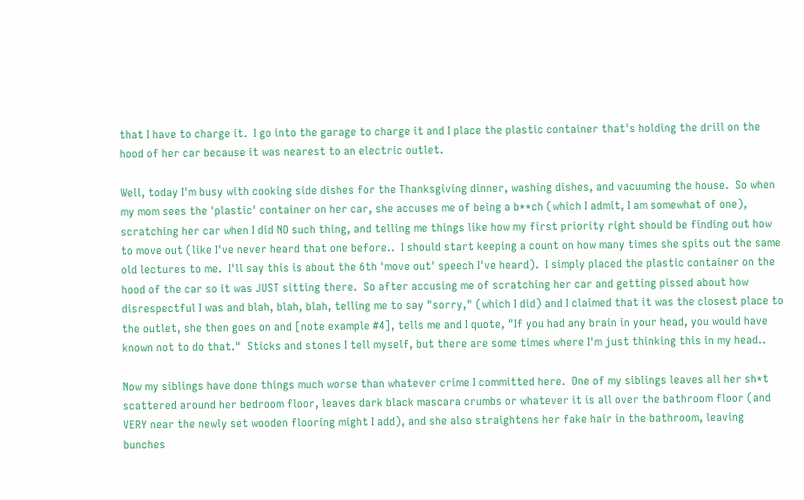that I have to charge it.  I go into the garage to charge it and I place the plastic container that's holding the drill on the hood of her car because it was nearest to an electric outlet.

Well, today I'm busy with cooking side dishes for the Thanksgiving dinner, washing dishes, and vacuuming the house.  So when my mom sees the 'plastic' container on her car, she accuses me of being a b**ch (which I admit, I am somewhat of one), scratching her car when I did NO such thing, and telling me things like how my first priority right should be finding out how to move out (like I've never heard that one before..  I should start keeping a count on how many times she spits out the same old lectures to me.  I'll say this is about the 6th 'move out' speech I've heard).  I simply placed the plastic container on the hood of the car so it was JUST sitting there.  So after accusing me of scratching her car and getting pissed about how disrespectful I was and blah, blah, blah, telling me to say "sorry," (which I did) and I claimed that it was the closest place to the outlet, she then goes on and [note example #4], tells me and I quote, "If you had any brain in your head, you would have known not to do that."  Sticks and stones I tell myself, but there are some times where I'm just thinking this in my head..

Now my siblings have done things much worse than whatever crime I committed here.  One of my siblings leaves all her sh*t scattered around her bedroom floor, leaves dark black mascara crumbs or whatever it is all over the bathroom floor (and VERY near the newly set wooden flooring might I add), and she also straightens her fake hair in the bathroom, leaving bunches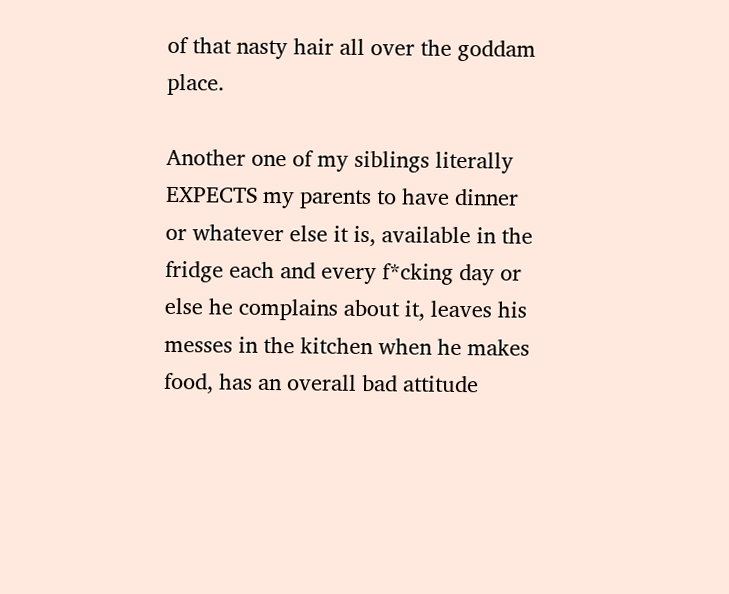of that nasty hair all over the goddam place.

Another one of my siblings literally EXPECTS my parents to have dinner or whatever else it is, available in the fridge each and every f*cking day or else he complains about it, leaves his messes in the kitchen when he makes food, has an overall bad attitude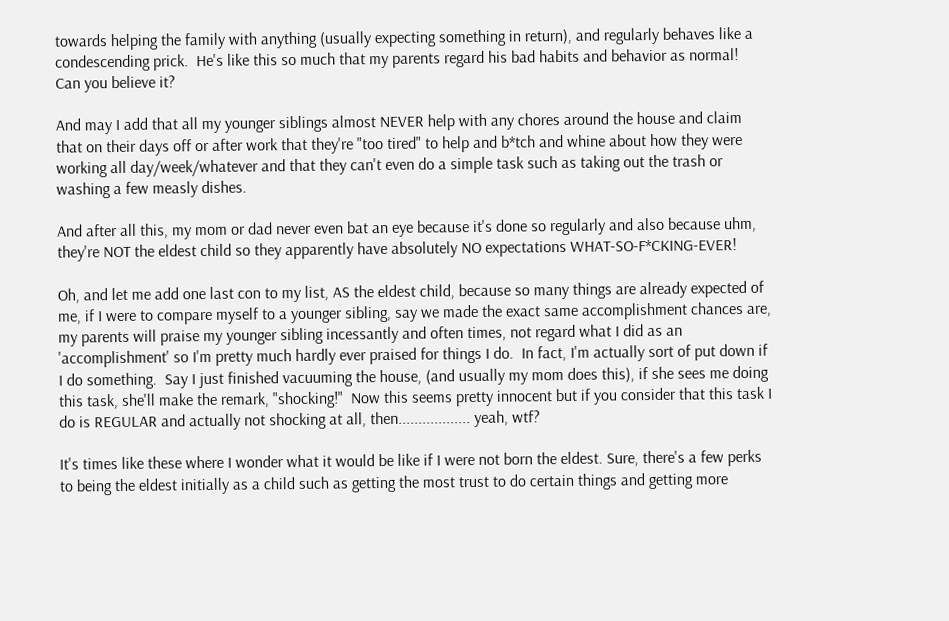towards helping the family with anything (usually expecting something in return), and regularly behaves like a condescending prick.  He's like this so much that my parents regard his bad habits and behavior as normal!  Can you believe it?

And may I add that all my younger siblings almost NEVER help with any chores around the house and claim that on their days off or after work that they're "too tired" to help and b*tch and whine about how they were working all day/week/whatever and that they can't even do a simple task such as taking out the trash or washing a few measly dishes.

And after all this, my mom or dad never even bat an eye because it's done so regularly and also because uhm, they're NOT the eldest child so they apparently have absolutely NO expectations WHAT-SO-F*CKING-EVER!

Oh, and let me add one last con to my list, AS the eldest child, because so many things are already expected of me, if I were to compare myself to a younger sibling, say we made the exact same accomplishment chances are, my parents will praise my younger sibling incessantly and often times, not regard what I did as an 'accomplishment' so I'm pretty much hardly ever praised for things I do.  In fact, I'm actually sort of put down if I do something.  Say I just finished vacuuming the house, (and usually my mom does this), if she sees me doing this task, she'll make the remark, "shocking!"  Now this seems pretty innocent but if you consider that this task I do is REGULAR and actually not shocking at all, then.................. yeah, wtf?

It's times like these where I wonder what it would be like if I were not born the eldest. Sure, there's a few perks to being the eldest initially as a child such as getting the most trust to do certain things and getting more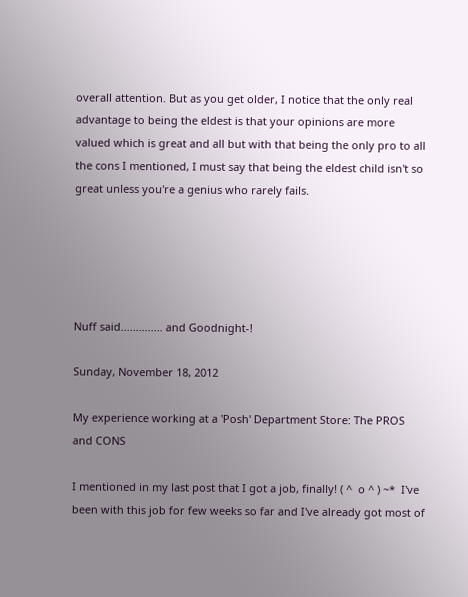overall attention. But as you get older, I notice that the only real advantage to being the eldest is that your opinions are more valued which is great and all but with that being the only pro to all the cons I mentioned, I must say that being the eldest child isn't so great unless you're a genius who rarely fails.





Nuff said.............. and Goodnight-!

Sunday, November 18, 2012

My experience working at a 'Posh' Department Store: The PROS and CONS

I mentioned in my last post that I got a job, finally! ( ^  o ^ ) ~*  I've been with this job for few weeks so far and I've already got most of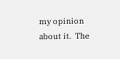my opinion about it.  The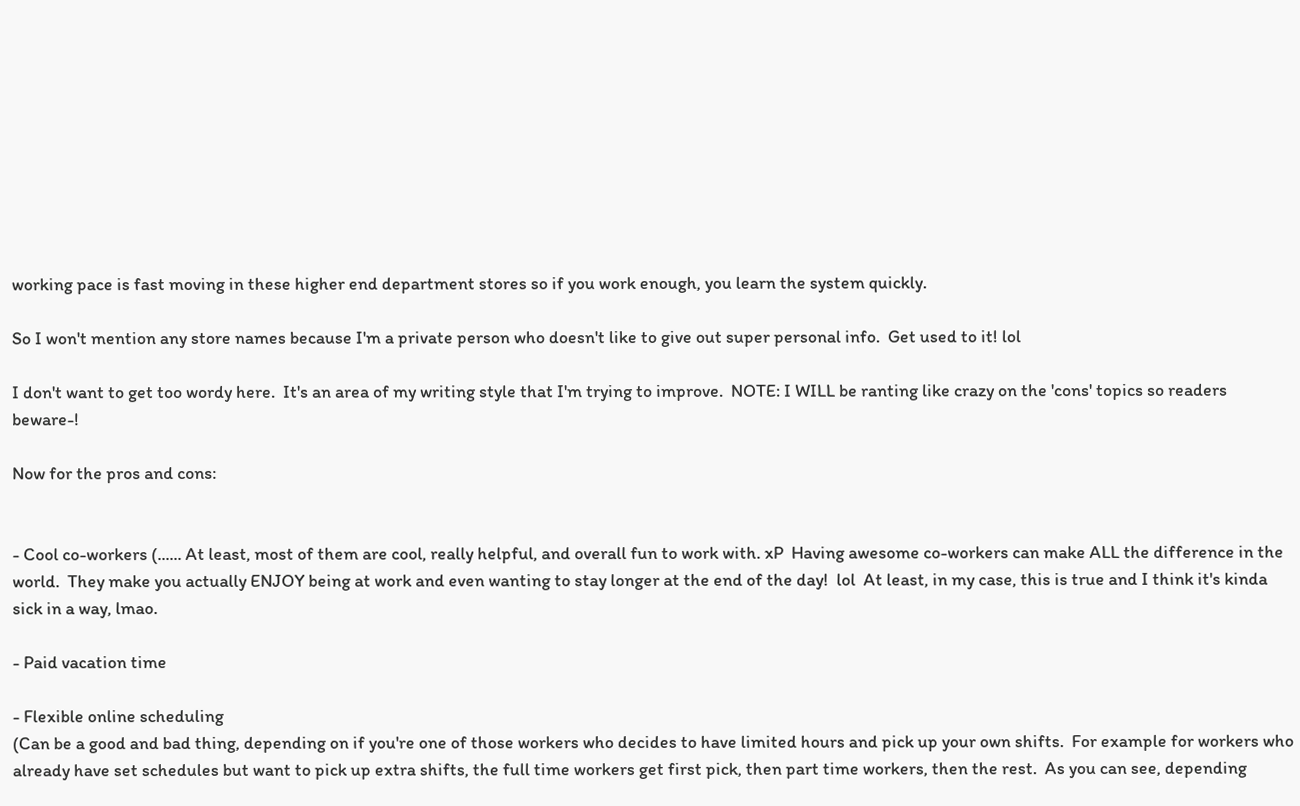working pace is fast moving in these higher end department stores so if you work enough, you learn the system quickly.

So I won't mention any store names because I'm a private person who doesn't like to give out super personal info.  Get used to it! lol

I don't want to get too wordy here.  It's an area of my writing style that I'm trying to improve.  NOTE: I WILL be ranting like crazy on the 'cons' topics so readers beware-!

Now for the pros and cons:


- Cool co-workers (...... At least, most of them are cool, really helpful, and overall fun to work with. xP  Having awesome co-workers can make ALL the difference in the world.  They make you actually ENJOY being at work and even wanting to stay longer at the end of the day!  lol  At least, in my case, this is true and I think it's kinda sick in a way, lmao.

- Paid vacation time

- Flexible online scheduling
(Can be a good and bad thing, depending on if you're one of those workers who decides to have limited hours and pick up your own shifts.  For example for workers who already have set schedules but want to pick up extra shifts, the full time workers get first pick, then part time workers, then the rest.  As you can see, depending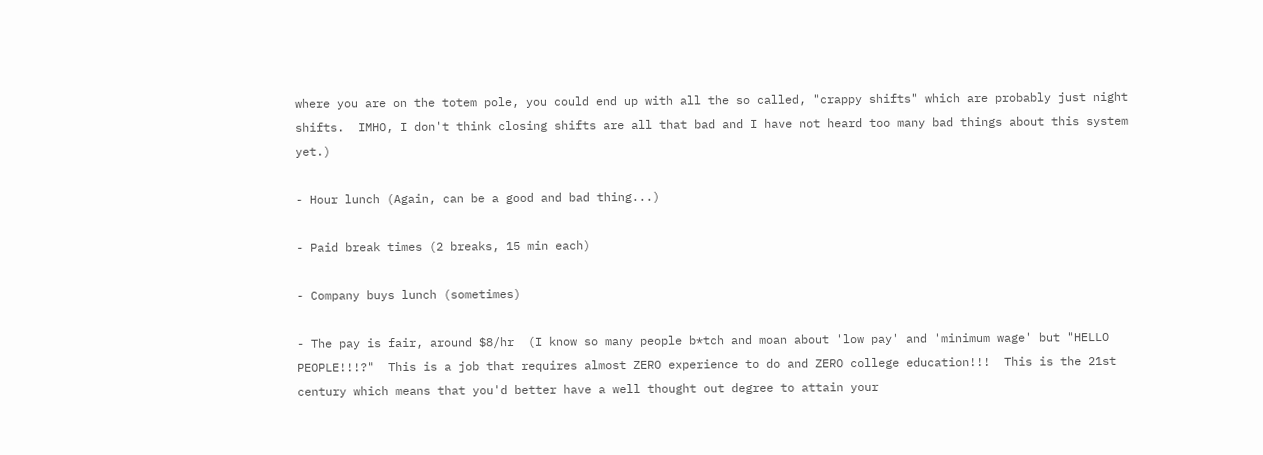where you are on the totem pole, you could end up with all the so called, "crappy shifts" which are probably just night shifts.  IMHO, I don't think closing shifts are all that bad and I have not heard too many bad things about this system yet.)

- Hour lunch (Again, can be a good and bad thing...)

- Paid break times (2 breaks, 15 min each)

- Company buys lunch (sometimes)

- The pay is fair, around $8/hr  (I know so many people b*tch and moan about 'low pay' and 'minimum wage' but "HELLO PEOPLE!!!?"  This is a job that requires almost ZERO experience to do and ZERO college education!!!  This is the 21st century which means that you'd better have a well thought out degree to attain your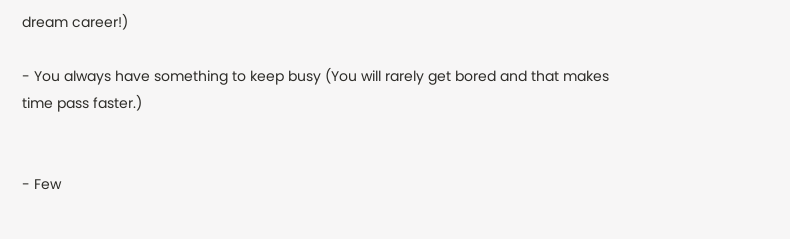dream career!)

- You always have something to keep busy (You will rarely get bored and that makes time pass faster.)


- Few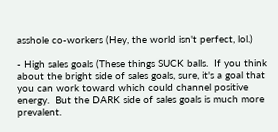asshole co-workers (Hey, the world isn't perfect, lol.)

- High sales goals (These things SUCK balls.  If you think about the bright side of sales goals, sure, it's a goal that you can work toward which could channel positive energy.  But the DARK side of sales goals is much more prevalent.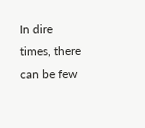In dire times, there can be few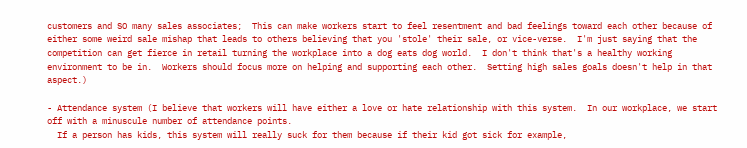customers and SO many sales associates;  This can make workers start to feel resentment and bad feelings toward each other because of either some weird sale mishap that leads to others believing that you 'stole' their sale, or vice-verse.  I'm just saying that the competition can get fierce in retail turning the workplace into a dog eats dog world.  I don't think that's a healthy working environment to be in.  Workers should focus more on helping and supporting each other.  Setting high sales goals doesn't help in that aspect.)

- Attendance system (I believe that workers will have either a love or hate relationship with this system.  In our workplace, we start off with a minuscule number of attendance points.
  If a person has kids, this system will really suck for them because if their kid got sick for example,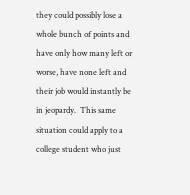they could possibly lose a whole bunch of points and have only how many left or worse, have none left and their job would instantly be in jeopardy.  This same situation could apply to a college student who just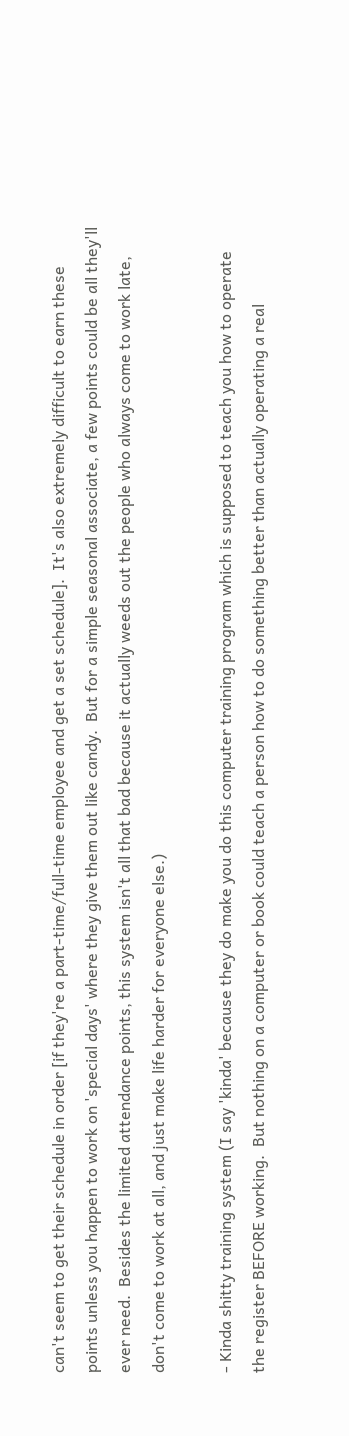can't seem to get their schedule in order [if they're a part-time/full-time employee and get a set schedule].  It's also extremely difficult to earn these points unless you happen to work on 'special days' where they give them out like candy.  But for a simple seasonal associate, a few points could be all they'll ever need.  Besides the limited attendance points, this system isn't all that bad because it actually weeds out the people who always come to work late, don't come to work at all, and just make life harder for everyone else.)

- Kinda shitty training system (I say 'kinda' because they do make you do this computer training program which is supposed to teach you how to operate the register BEFORE working.  But nothing on a computer or book could teach a person how to do something better than actually operating a real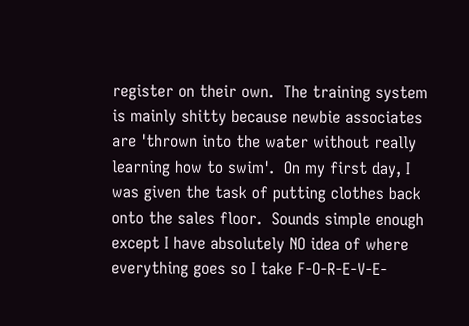register on their own.  The training system is mainly shitty because newbie associates are 'thrown into the water without really learning how to swim'.  On my first day, I was given the task of putting clothes back onto the sales floor.  Sounds simple enough except I have absolutely NO idea of where everything goes so I take F-O-R-E-V-E-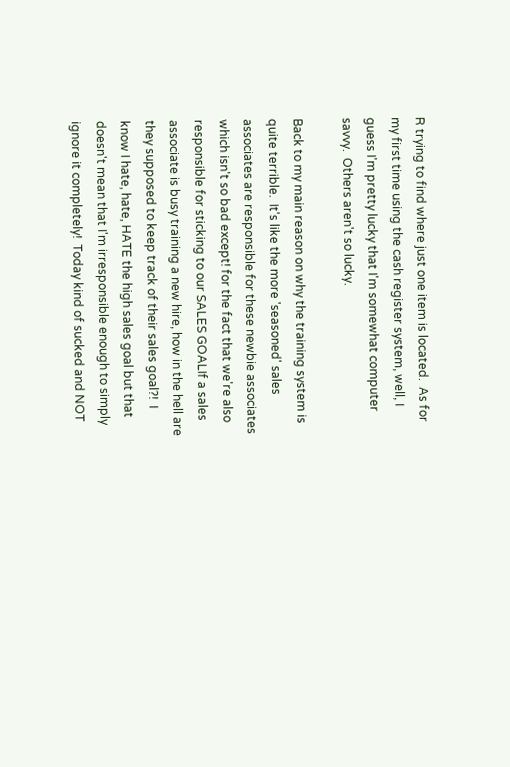R trying to find where just one item is located.  As for my first time using the cash register system, well, I guess I'm pretty lucky that I'm somewhat computer savvy.  Others aren't so lucky.

Back to my main reason on why the training system is quite terrible.  It's like the more 'seasoned' sales associates are responsible for these newbie associates which isn't so bad except! for the fact that we're also responsible for sticking to our SALES GOALIf a sales associate is busy training a new hire, how in the hell are they supposed to keep track of their sales goal?!  I know I hate, hate, HATE the high sales goal but that doesn't mean that I'm irresponsible enough to simply ignore it completely!  Today kind of sucked and NOT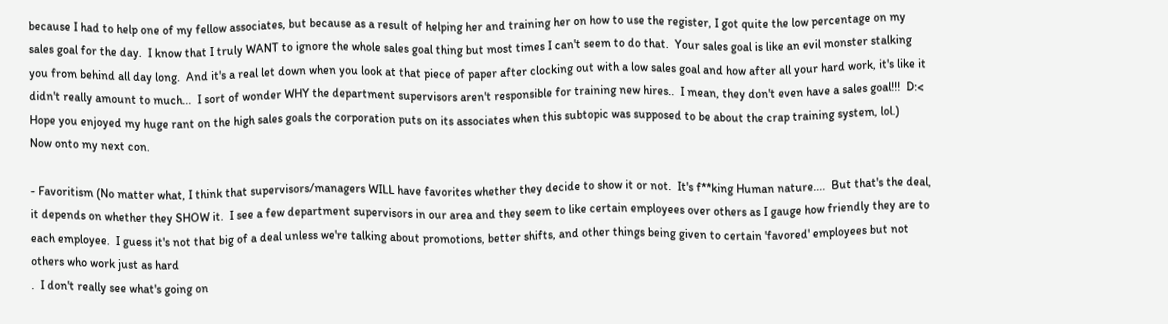because I had to help one of my fellow associates, but because as a result of helping her and training her on how to use the register, I got quite the low percentage on my sales goal for the day.  I know that I truly WANT to ignore the whole sales goal thing but most times I can't seem to do that.  Your sales goal is like an evil monster stalking you from behind all day long.  And it's a real let down when you look at that piece of paper after clocking out with a low sales goal and how after all your hard work, it's like it didn't really amount to much...  I sort of wonder WHY the department supervisors aren't responsible for training new hires..  I mean, they don't even have a sales goal!!!  D:<
Hope you enjoyed my huge rant on the high sales goals the corporation puts on its associates when this subtopic was supposed to be about the crap training system, lol.)
Now onto my next con.

- Favoritism (No matter what, I think that supervisors/managers WILL have favorites whether they decide to show it or not.  It's f**king Human nature....  But that's the deal, it depends on whether they SHOW it.  I see a few department supervisors in our area and they seem to like certain employees over others as I gauge how friendly they are to each employee.  I guess it's not that big of a deal unless we're talking about promotions, better shifts, and other things being given to certain 'favored' employees but not others who work just as hard
.  I don't really see what's going on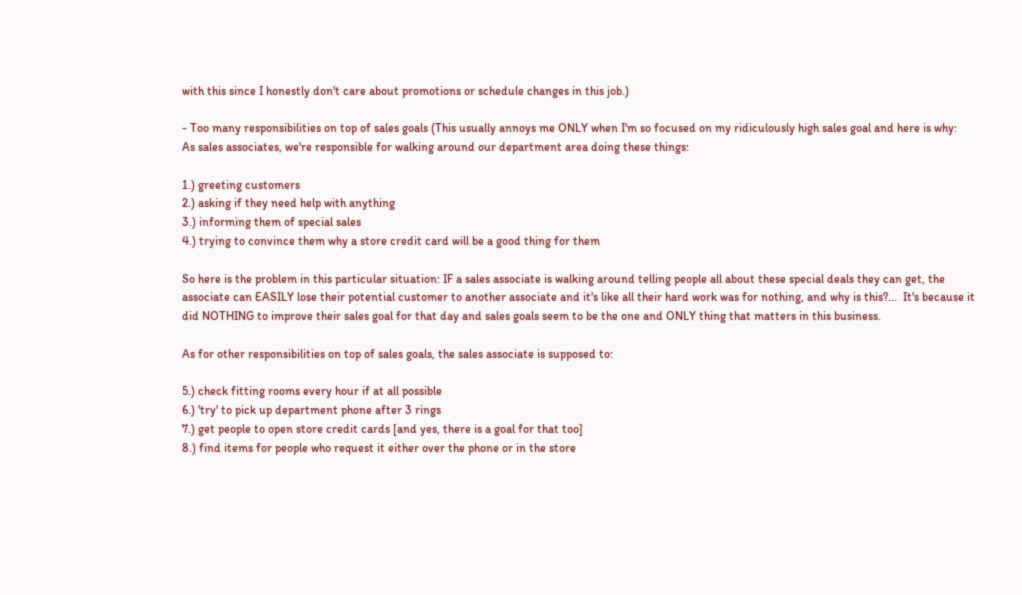with this since I honestly don't care about promotions or schedule changes in this job.)

- Too many responsibilities on top of sales goals (This usually annoys me ONLY when I'm so focused on my ridiculously high sales goal and here is why:
As sales associates, we're responsible for walking around our department area doing these things:

1.) greeting customers
2.) asking if they need help with anything
3.) informing them of special sales
4.) trying to convince them why a store credit card will be a good thing for them

So here is the problem in this particular situation: IF a sales associate is walking around telling people all about these special deals they can get, the associate can EASILY lose their potential customer to another associate and it's like all their hard work was for nothing, and why is this?...  It's because it did NOTHING to improve their sales goal for that day and sales goals seem to be the one and ONLY thing that matters in this business.

As for other responsibilities on top of sales goals, the sales associate is supposed to:

5.) check fitting rooms every hour if at all possible
6.) 'try' to pick up department phone after 3 rings
7.) get people to open store credit cards [and yes, there is a goal for that too]
8.) find items for people who request it either over the phone or in the store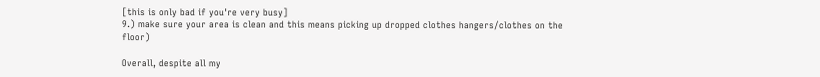[this is only bad if you're very busy]
9.) make sure your area is clean and this means picking up dropped clothes hangers/clothes on the floor)

Overall, despite all my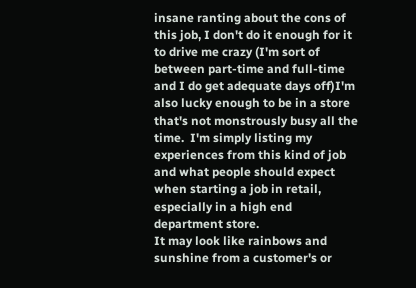insane ranting about the cons of this job, I don't do it enough for it to drive me crazy (I'm sort of between part-time and full-time and I do get adequate days off)I'm also lucky enough to be in a store that's not monstrously busy all the time.  I'm simply listing my experiences from this kind of job and what people should expect when starting a job in retail, especially in a high end department store.
It may look like rainbows and sunshine from a customer's or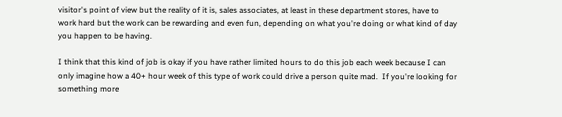visitor's point of view but the reality of it is, sales associates, at least in these department stores, have to work hard but the work can be rewarding and even fun, depending on what you're doing or what kind of day you happen to be having.

I think that this kind of job is okay if you have rather limited hours to do this job each week because I can only imagine how a 40+ hour week of this type of work could drive a person quite mad.  If you're looking for something more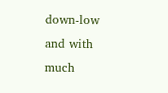down-low and with much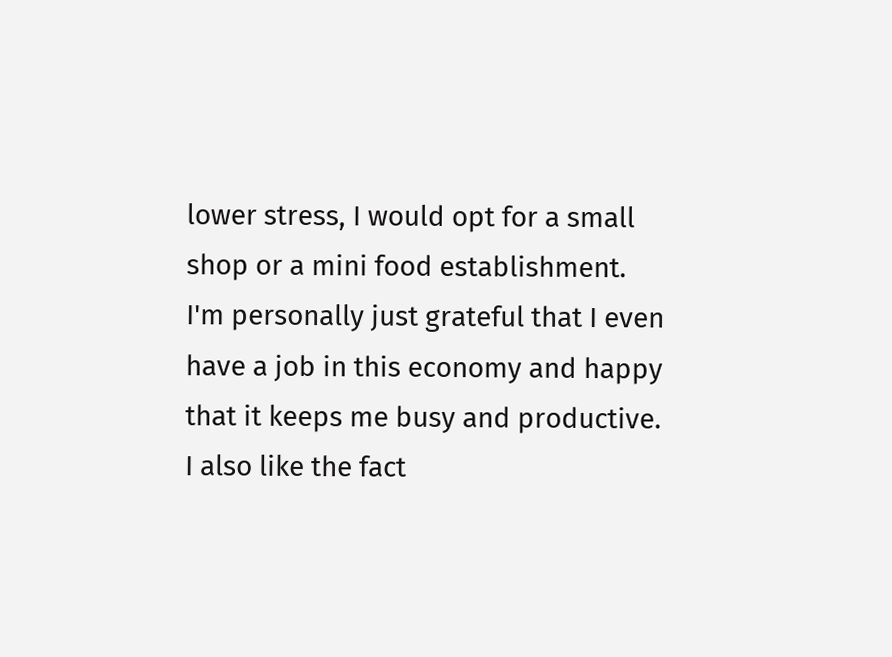lower stress, I would opt for a small shop or a mini food establishment.
I'm personally just grateful that I even have a job in this economy and happy that it keeps me busy and productive.  I also like the fact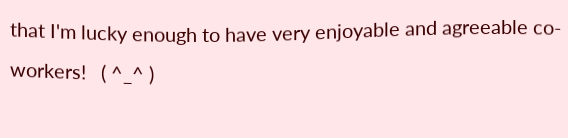that I'm lucky enough to have very enjoyable and agreeable co-workers!   ( ^_^ )